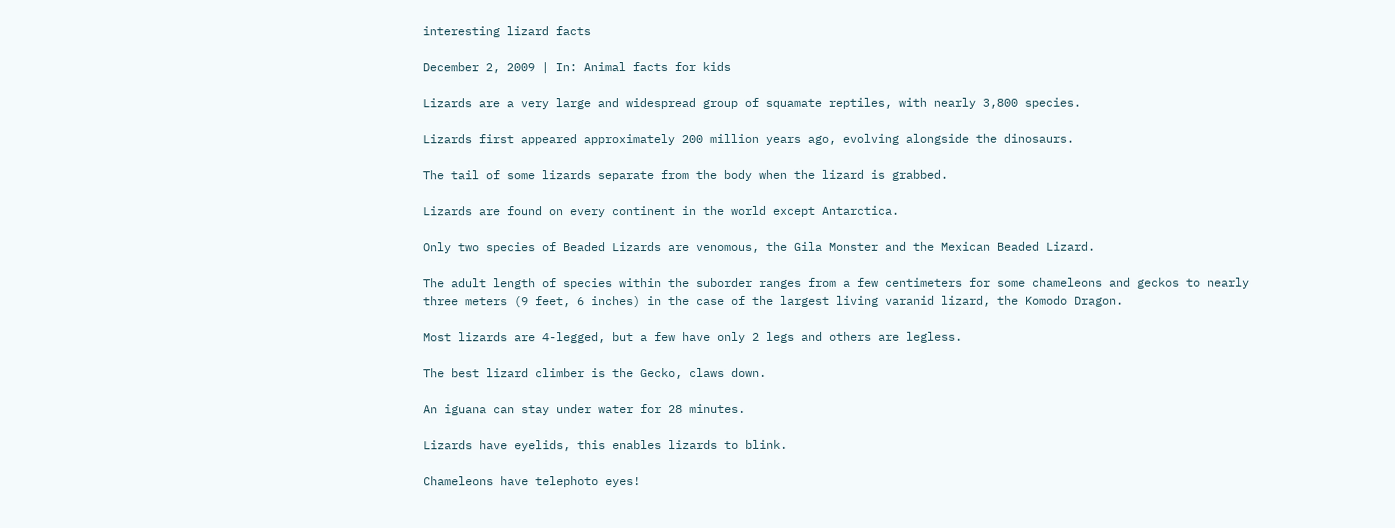interesting lizard facts

December 2, 2009 | In: Animal facts for kids

Lizards are a very large and widespread group of squamate reptiles, with nearly 3,800 species.

Lizards first appeared approximately 200 million years ago, evolving alongside the dinosaurs.

The tail of some lizards separate from the body when the lizard is grabbed.

Lizards are found on every continent in the world except Antarctica.

Only two species of Beaded Lizards are venomous, the Gila Monster and the Mexican Beaded Lizard.

The adult length of species within the suborder ranges from a few centimeters for some chameleons and geckos to nearly three meters (9 feet, 6 inches) in the case of the largest living varanid lizard, the Komodo Dragon.

Most lizards are 4-legged, but a few have only 2 legs and others are legless.

The best lizard climber is the Gecko, claws down.

An iguana can stay under water for 28 minutes.

Lizards have eyelids, this enables lizards to blink.

Chameleons have telephoto eyes!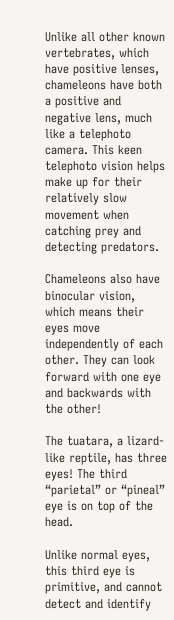Unlike all other known vertebrates, which have positive lenses, chameleons have both a positive and negative lens, much like a telephoto camera. This keen telephoto vision helps make up for their relatively slow movement when catching prey and detecting predators.

Chameleons also have binocular vision, which means their eyes move independently of each other. They can look forward with one eye and backwards with the other!

The tuatara, a lizard-like reptile, has three eyes! The third “parietal” or “pineal” eye is on top of the head.

Unlike normal eyes, this third eye is primitive, and cannot detect and identify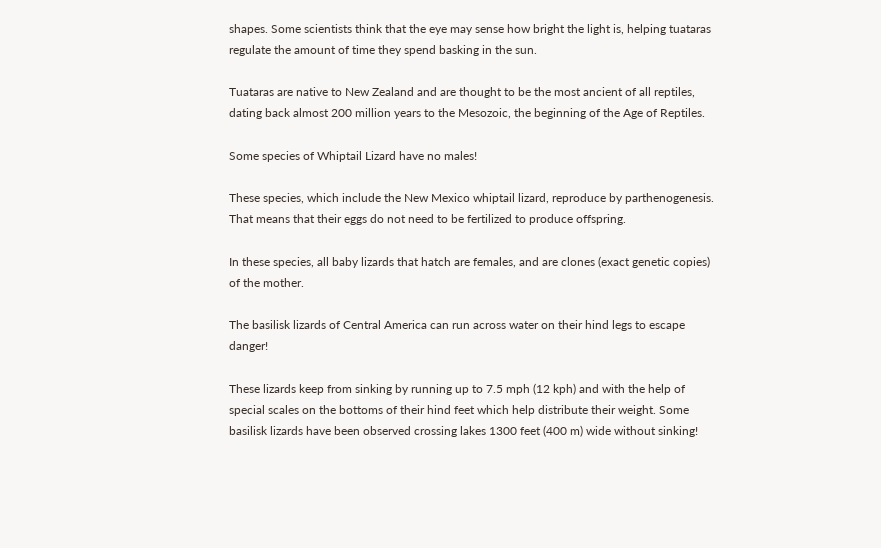shapes. Some scientists think that the eye may sense how bright the light is, helping tuataras regulate the amount of time they spend basking in the sun.

Tuataras are native to New Zealand and are thought to be the most ancient of all reptiles, dating back almost 200 million years to the Mesozoic, the beginning of the Age of Reptiles.

Some species of Whiptail Lizard have no males!

These species, which include the New Mexico whiptail lizard, reproduce by parthenogenesis. That means that their eggs do not need to be fertilized to produce offspring.

In these species, all baby lizards that hatch are females, and are clones (exact genetic copies) of the mother.

The basilisk lizards of Central America can run across water on their hind legs to escape danger!

These lizards keep from sinking by running up to 7.5 mph (12 kph) and with the help of special scales on the bottoms of their hind feet which help distribute their weight. Some basilisk lizards have been observed crossing lakes 1300 feet (400 m) wide without sinking!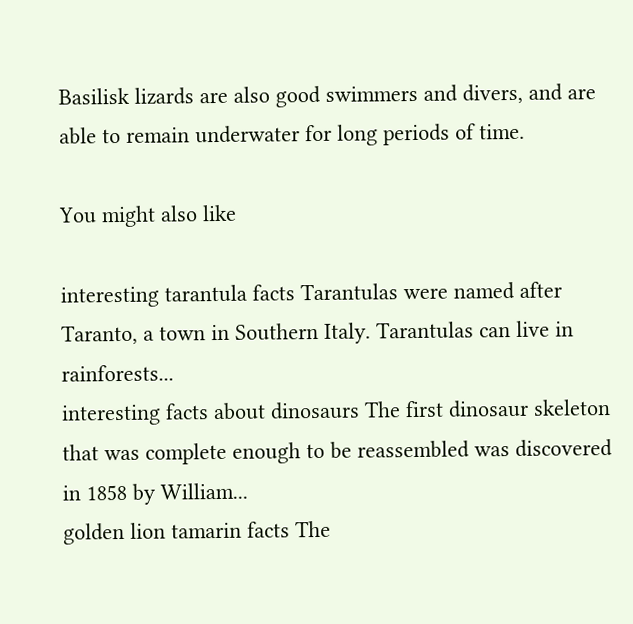Basilisk lizards are also good swimmers and divers, and are able to remain underwater for long periods of time.

You might also like

interesting tarantula facts Tarantulas were named after Taranto, a town in Southern Italy. Tarantulas can live in rainforests...
interesting facts about dinosaurs The first dinosaur skeleton that was complete enough to be reassembled was discovered in 1858 by William...
golden lion tamarin facts The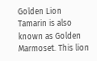Golden Lion Tamarin is also known as Golden Marmoset. This lion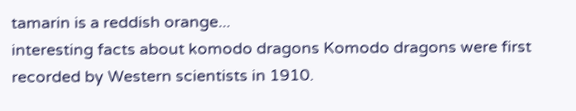tamarin is a reddish orange...
interesting facts about komodo dragons Komodo dragons were first recorded by Western scientists in 1910.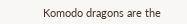Komodo dragons are the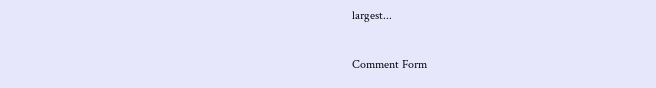largest...

Comment Form